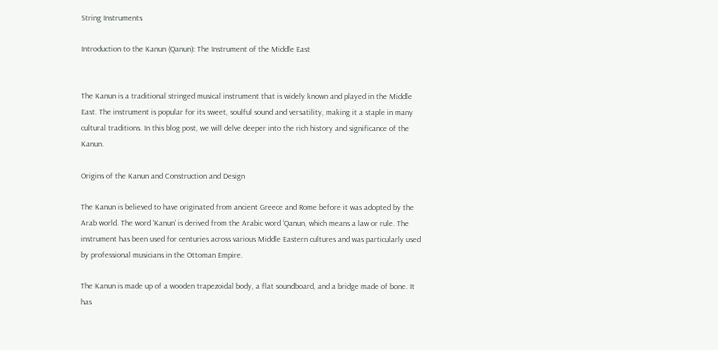String Instruments

Introduction to the Kanun (Qanun): The Instrument of the Middle East


The Kanun is a traditional stringed musical instrument that is widely known and played in the Middle East. The instrument is popular for its sweet, soulful sound and versatility, making it a staple in many cultural traditions. In this blog post, we will delve deeper into the rich history and significance of the Kanun.

Origins of the Kanun and Construction and Design

The Kanun is believed to have originated from ancient Greece and Rome before it was adopted by the Arab world. The word ‘Kanun’ is derived from the Arabic word ‘Qanun, which means a law or rule. The instrument has been used for centuries across various Middle Eastern cultures and was particularly used by professional musicians in the Ottoman Empire.

The Kanun is made up of a wooden trapezoidal body, a flat soundboard, and a bridge made of bone. It has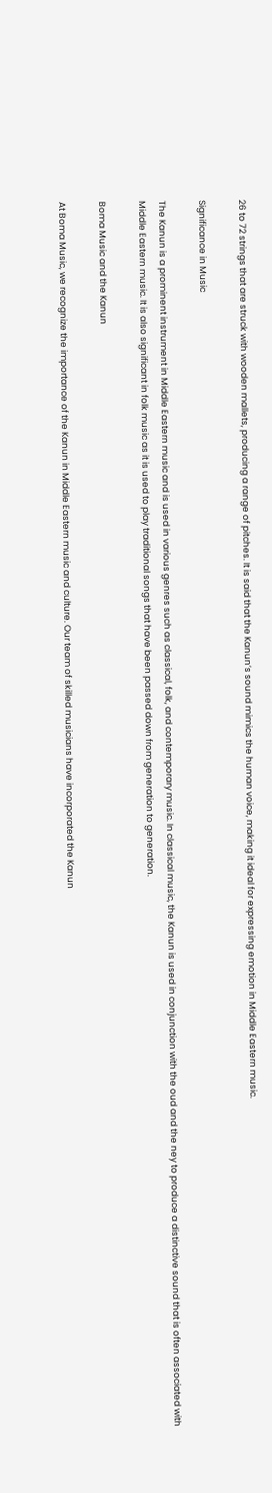26 to 72 strings that are struck with wooden mallets, producing a range of pitches. It is said that the Kanun’s sound mimics the human voice, making it ideal for expressing emotion in Middle Eastern music.

Significance in Music

The Kanun is a prominent instrument in Middle Eastern music and is used in various genres such as classical, folk, and contemporary music. In classical music, the Kanun is used in conjunction with the oud and the ney to produce a distinctive sound that is often associated with Middle Eastern music. It is also significant in folk music as it is used to play traditional songs that have been passed down from generation to generation.

Boma Music and the Kanun

At Boma Music, we recognize the importance of the Kanun in Middle Eastern music and culture. Our team of skilled musicians have incorporated the Kanun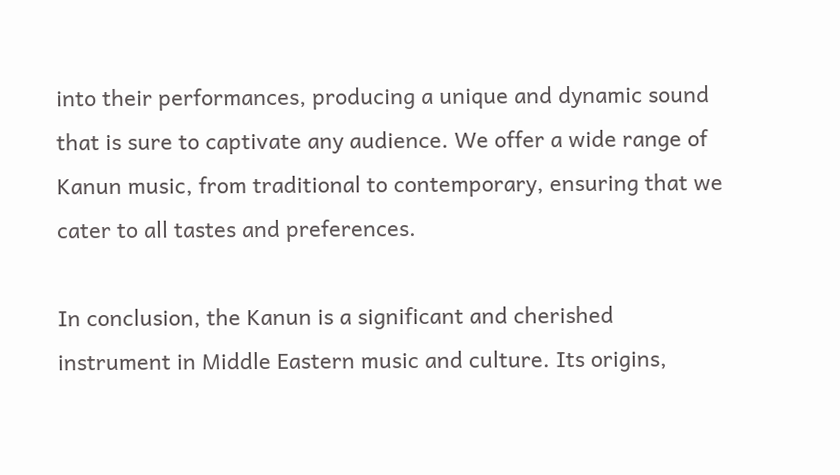into their performances, producing a unique and dynamic sound that is sure to captivate any audience. We offer a wide range of Kanun music, from traditional to contemporary, ensuring that we cater to all tastes and preferences.

In conclusion, the Kanun is a significant and cherished instrument in Middle Eastern music and culture. Its origins,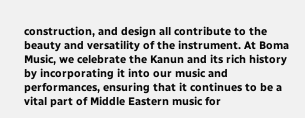construction, and design all contribute to the beauty and versatility of the instrument. At Boma Music, we celebrate the Kanun and its rich history by incorporating it into our music and performances, ensuring that it continues to be a vital part of Middle Eastern music for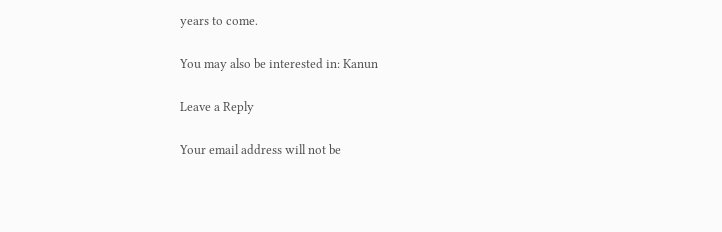years to come.

You may also be interested in: Kanun

Leave a Reply

Your email address will not be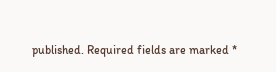published. Required fields are marked *